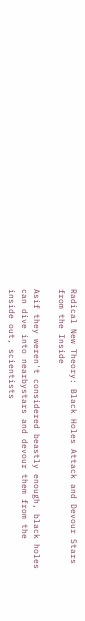Radical New Theory: Black Holes Attack and Devour Stars from the Inside

Asif they weren't considered beastly enough, black holes can dive into nearbystars and devour them from the inside out, scientists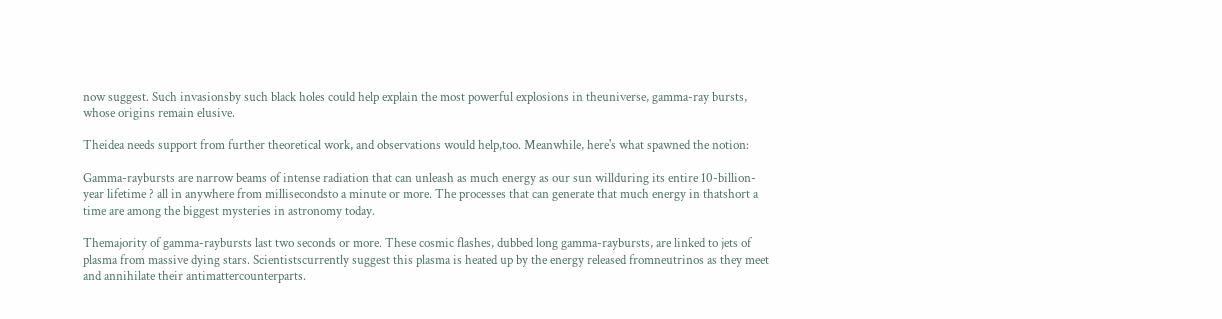now suggest. Such invasionsby such black holes could help explain the most powerful explosions in theuniverse, gamma-ray bursts, whose origins remain elusive.

Theidea needs support from further theoretical work, and observations would help,too. Meanwhile, here's what spawned the notion:

Gamma-raybursts are narrow beams of intense radiation that can unleash as much energy as our sun willduring its entire 10-billion-year lifetime ? all in anywhere from millisecondsto a minute or more. The processes that can generate that much energy in thatshort a time are among the biggest mysteries in astronomy today.

Themajority of gamma-raybursts last two seconds or more. These cosmic flashes, dubbed long gamma-raybursts, are linked to jets of plasma from massive dying stars. Scientistscurrently suggest this plasma is heated up by the energy released fromneutrinos as they meet and annihilate their antimattercounterparts.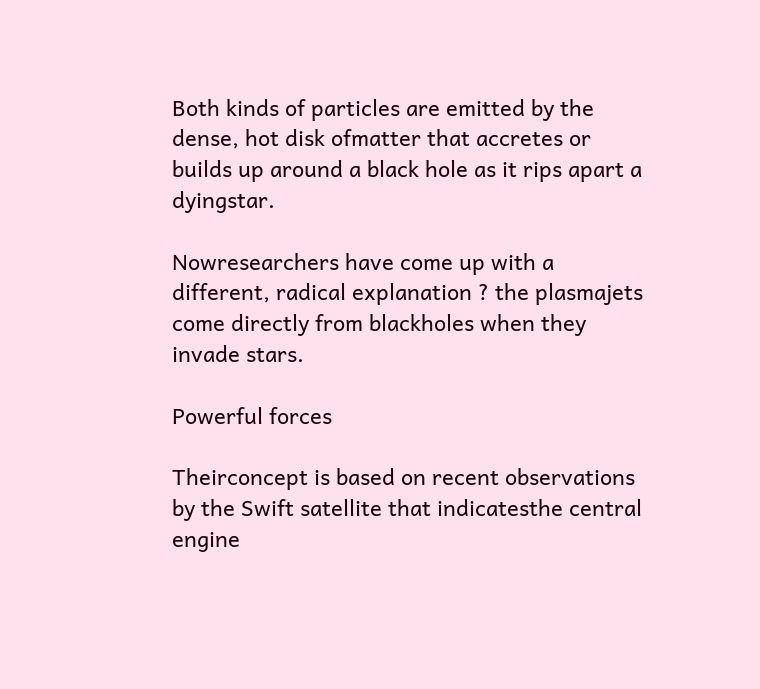Both kinds of particles are emitted by the dense, hot disk ofmatter that accretes or builds up around a black hole as it rips apart a dyingstar.

Nowresearchers have come up with a different, radical explanation ? the plasmajets come directly from blackholes when they invade stars.

Powerful forces

Theirconcept is based on recent observations by the Swift satellite that indicatesthe central engine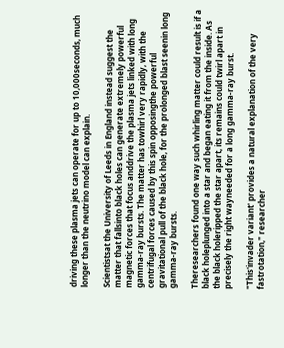driving these plasma jets can operate for up to 10,000seconds, much longer than the neutrino model can explain.

Scientistsat the University of Leeds in England instead suggest the matter that fallsinto black holes can generate extremely powerful magnetic forces that focus anddrive the plasma jets linked with long gamma-ray bursts. The matter has towhirl very rapidly, with the centrifugal forces caused by this spin opposingthe powerful gravitational pull of the black hole, for the prolonged blast seenin long gamma-ray bursts.

Theresearchers found one way such whirling matter could result is if a black holeplunged into a star and began eating it from the inside. As the black holeripped the star apart, its remains could twirl apart in precisely the right wayneeded for a long gamma-ray burst.

"This'invader variant' provides a natural explanation of the very fastrotation," researcher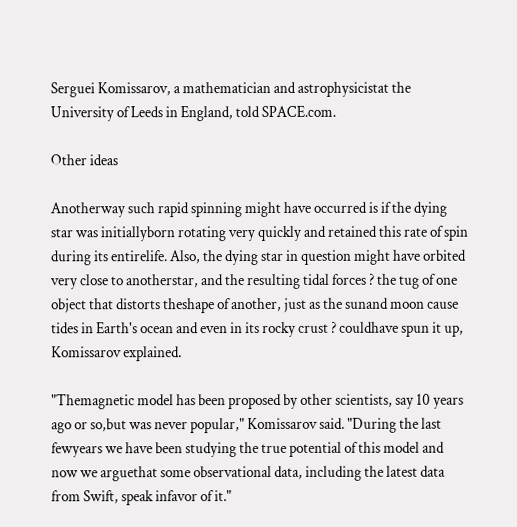Serguei Komissarov, a mathematician and astrophysicistat the University of Leeds in England, told SPACE.com.

Other ideas

Anotherway such rapid spinning might have occurred is if the dying star was initiallyborn rotating very quickly and retained this rate of spin during its entirelife. Also, the dying star in question might have orbited very close to anotherstar, and the resulting tidal forces ? the tug of one object that distorts theshape of another, just as the sunand moon cause tides in Earth's ocean and even in its rocky crust ? couldhave spun it up, Komissarov explained.

"Themagnetic model has been proposed by other scientists, say 10 years ago or so,but was never popular," Komissarov said. "During the last fewyears we have been studying the true potential of this model and now we arguethat some observational data, including the latest data from Swift, speak infavor of it."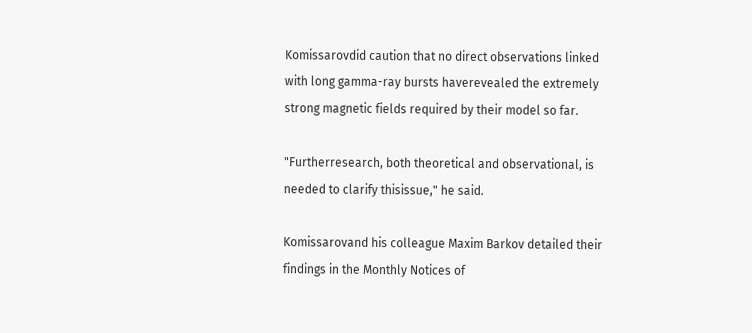Komissarovdid caution that no direct observations linked with long gamma-ray bursts haverevealed the extremely strong magnetic fields required by their model so far.

"Furtherresearch, both theoretical and observational, is needed to clarify thisissue," he said.

Komissarovand his colleague Maxim Barkov detailed their findings in the Monthly Notices of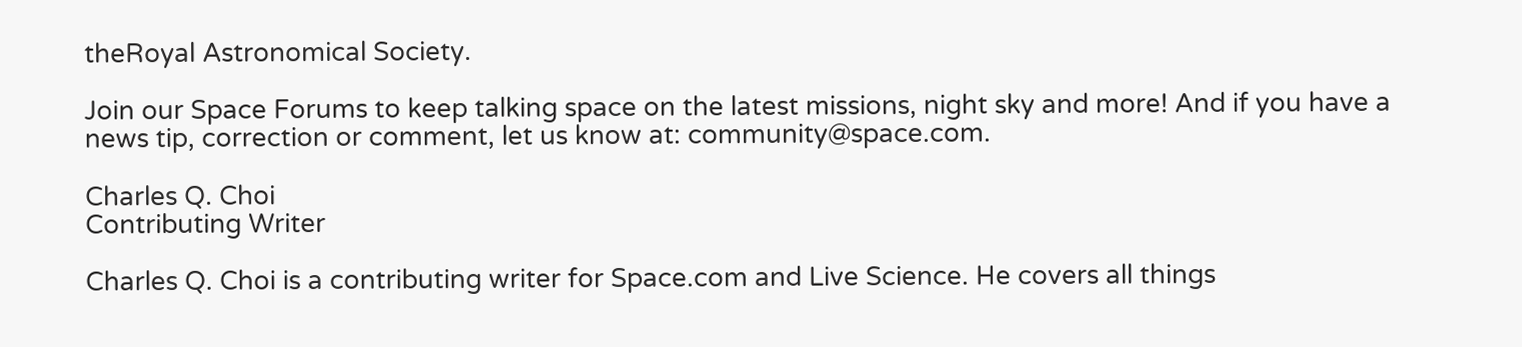theRoyal Astronomical Society.

Join our Space Forums to keep talking space on the latest missions, night sky and more! And if you have a news tip, correction or comment, let us know at: community@space.com.

Charles Q. Choi
Contributing Writer

Charles Q. Choi is a contributing writer for Space.com and Live Science. He covers all things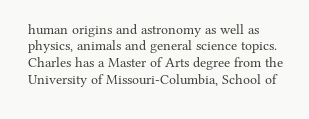human origins and astronomy as well as physics, animals and general science topics. Charles has a Master of Arts degree from the University of Missouri-Columbia, School of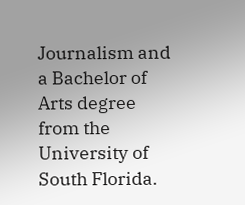Journalism and a Bachelor of Arts degree from the University of South Florida.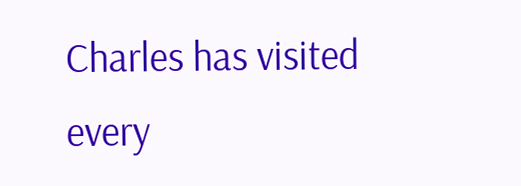Charles has visited every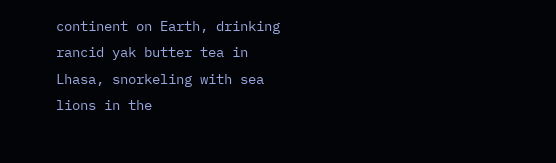continent on Earth, drinking rancid yak butter tea in Lhasa, snorkeling with sea lions in the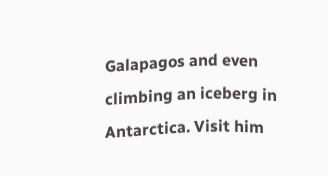Galapagos and even climbing an iceberg in Antarctica. Visit him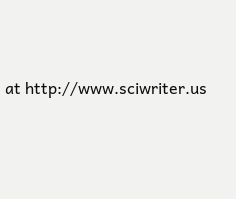at http://www.sciwriter.us